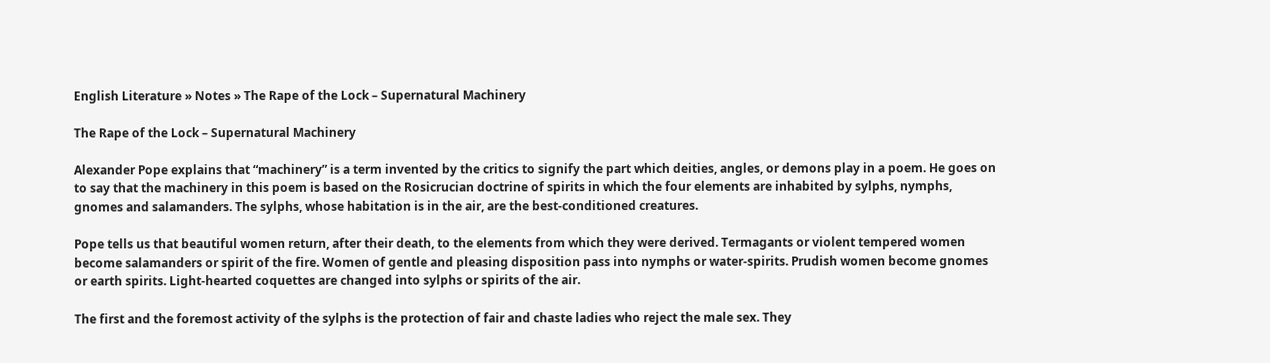English Literature » Notes » The Rape of the Lock – Supernatural Machinery

The Rape of the Lock – Supernatural Machinery

Alexander Pope explains that “machinery” is a term invented by the critics to signify the part which deities, angles, or demons play in a poem. He goes on to say that the machinery in this poem is based on the Rosicrucian doctrine of spirits in which the four elements are inhabited by sylphs, nymphs, gnomes and salamanders. The sylphs, whose habitation is in the air, are the best-conditioned creatures.

Pope tells us that beautiful women return, after their death, to the elements from which they were derived. Termagants or violent tempered women become salamanders or spirit of the fire. Women of gentle and pleasing disposition pass into nymphs or water-spirits. Prudish women become gnomes or earth spirits. Light-hearted coquettes are changed into sylphs or spirits of the air.

The first and the foremost activity of the sylphs is the protection of fair and chaste ladies who reject the male sex. They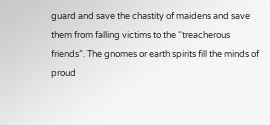guard and save the chastity of maidens and save them from falling victims to the “treacherous friends”. The gnomes or earth spirits fill the minds of proud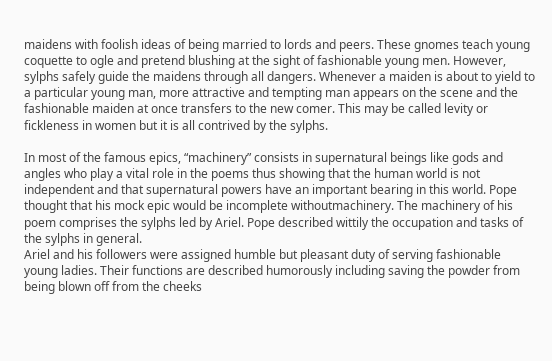maidens with foolish ideas of being married to lords and peers. These gnomes teach young coquette to ogle and pretend blushing at the sight of fashionable young men. However, sylphs safely guide the maidens through all dangers. Whenever a maiden is about to yield to a particular young man, more attractive and tempting man appears on the scene and the fashionable maiden at once transfers to the new comer. This may be called levity or fickleness in women but it is all contrived by the sylphs.

In most of the famous epics, “machinery” consists in supernatural beings like gods and angles who play a vital role in the poems thus showing that the human world is not independent and that supernatural powers have an important bearing in this world. Pope thought that his mock epic would be incomplete withoutmachinery. The machinery of his poem comprises the sylphs led by Ariel. Pope described wittily the occupation and tasks of the sylphs in general.
Ariel and his followers were assigned humble but pleasant duty of serving fashionable young ladies. Their functions are described humorously including saving the powder from being blown off from the cheeks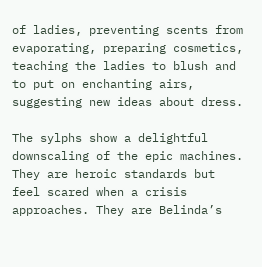of ladies, preventing scents from evaporating, preparing cosmetics, teaching the ladies to blush and to put on enchanting airs, suggesting new ideas about dress.

The sylphs show a delightful downscaling of the epic machines. They are heroic standards but feel scared when a crisis approaches. They are Belinda’s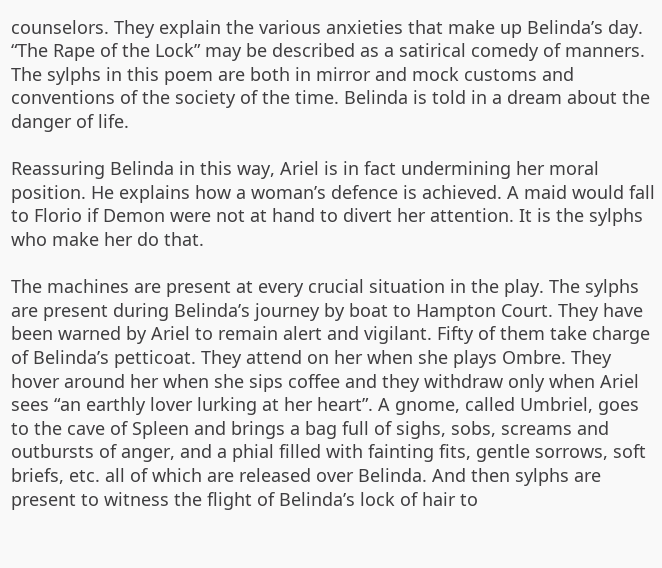counselors. They explain the various anxieties that make up Belinda’s day.
“The Rape of the Lock” may be described as a satirical comedy of manners. The sylphs in this poem are both in mirror and mock customs and conventions of the society of the time. Belinda is told in a dream about the danger of life.

Reassuring Belinda in this way, Ariel is in fact undermining her moral position. He explains how a woman’s defence is achieved. A maid would fall to Florio if Demon were not at hand to divert her attention. It is the sylphs who make her do that.

The machines are present at every crucial situation in the play. The sylphs are present during Belinda’s journey by boat to Hampton Court. They have been warned by Ariel to remain alert and vigilant. Fifty of them take charge of Belinda’s petticoat. They attend on her when she plays Ombre. They hover around her when she sips coffee and they withdraw only when Ariel sees “an earthly lover lurking at her heart”. A gnome, called Umbriel, goes to the cave of Spleen and brings a bag full of sighs, sobs, screams and outbursts of anger, and a phial filled with fainting fits, gentle sorrows, soft briefs, etc. all of which are released over Belinda. And then sylphs are present to witness the flight of Belinda’s lock of hair to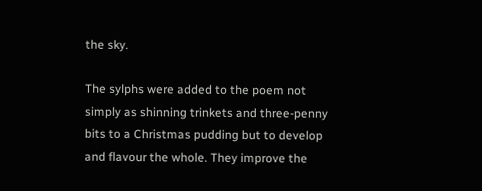the sky.

The sylphs were added to the poem not simply as shinning trinkets and three-penny bits to a Christmas pudding but to develop and flavour the whole. They improve the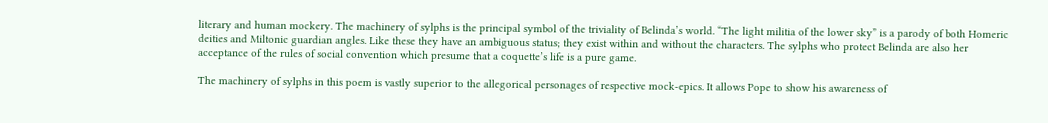literary and human mockery. The machinery of sylphs is the principal symbol of the triviality of Belinda’s world. “The light militia of the lower sky” is a parody of both Homeric deities and Miltonic guardian angles. Like these they have an ambiguous status; they exist within and without the characters. The sylphs who protect Belinda are also her acceptance of the rules of social convention which presume that a coquette’s life is a pure game.

The machinery of sylphs in this poem is vastly superior to the allegorical personages of respective mock-epics. It allows Pope to show his awareness of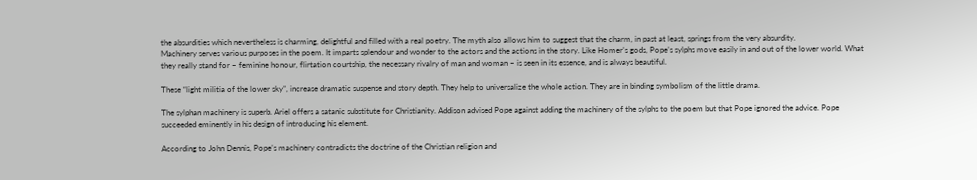the absurdities which nevertheless is charming, delightful and filled with a real poetry. The myth also allows him to suggest that the charm, in past at least, springs from the very absurdity.
Machinery serves various purposes in the poem. It imparts splendour and wonder to the actors and the actions in the story. Like Homer’s gods, Pope’s sylphs move easily in and out of the lower world. What they really stand for – feminine honour, flirtation courtship, the necessary rivalry of man and woman – is seen in its essence, and is always beautiful.

These “light militia of the lower sky”, increase dramatic suspense and story depth. They help to universalize the whole action. They are in binding symbolism of the little drama.

The sylphan machinery is superb. Ariel offers a satanic substitute for Christianity. Addison advised Pope against adding the machinery of the sylphs to the poem but that Pope ignored the advice. Pope succeeded eminently in his design of introducing his element.

According to John Dennis, Pope’s machinery contradicts the doctrine of the Christian religion and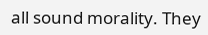all sound morality. They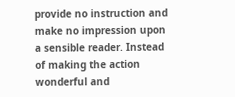provide no instruction and make no impression upon a sensible reader. Instead of making the action wonderful and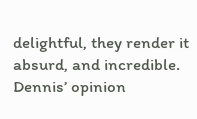delightful, they render it absurd, and incredible. Dennis’ opinion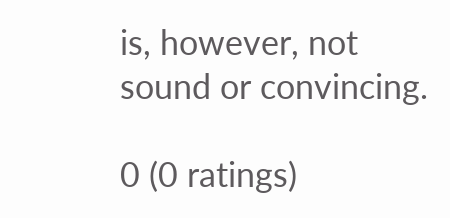is, however, not sound or convincing.

0 (0 ratings)